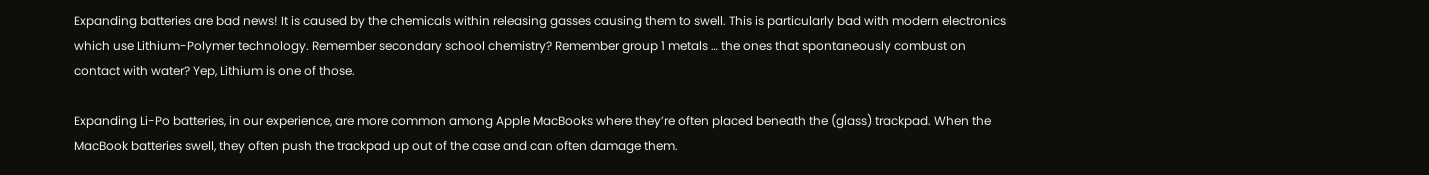Expanding batteries are bad news! It is caused by the chemicals within releasing gasses causing them to swell. This is particularly bad with modern electronics which use Lithium-Polymer technology. Remember secondary school chemistry? Remember group 1 metals … the ones that spontaneously combust on contact with water? Yep, Lithium is one of those.

Expanding Li-Po batteries, in our experience, are more common among Apple MacBooks where they’re often placed beneath the (glass) trackpad. When the MacBook batteries swell, they often push the trackpad up out of the case and can often damage them.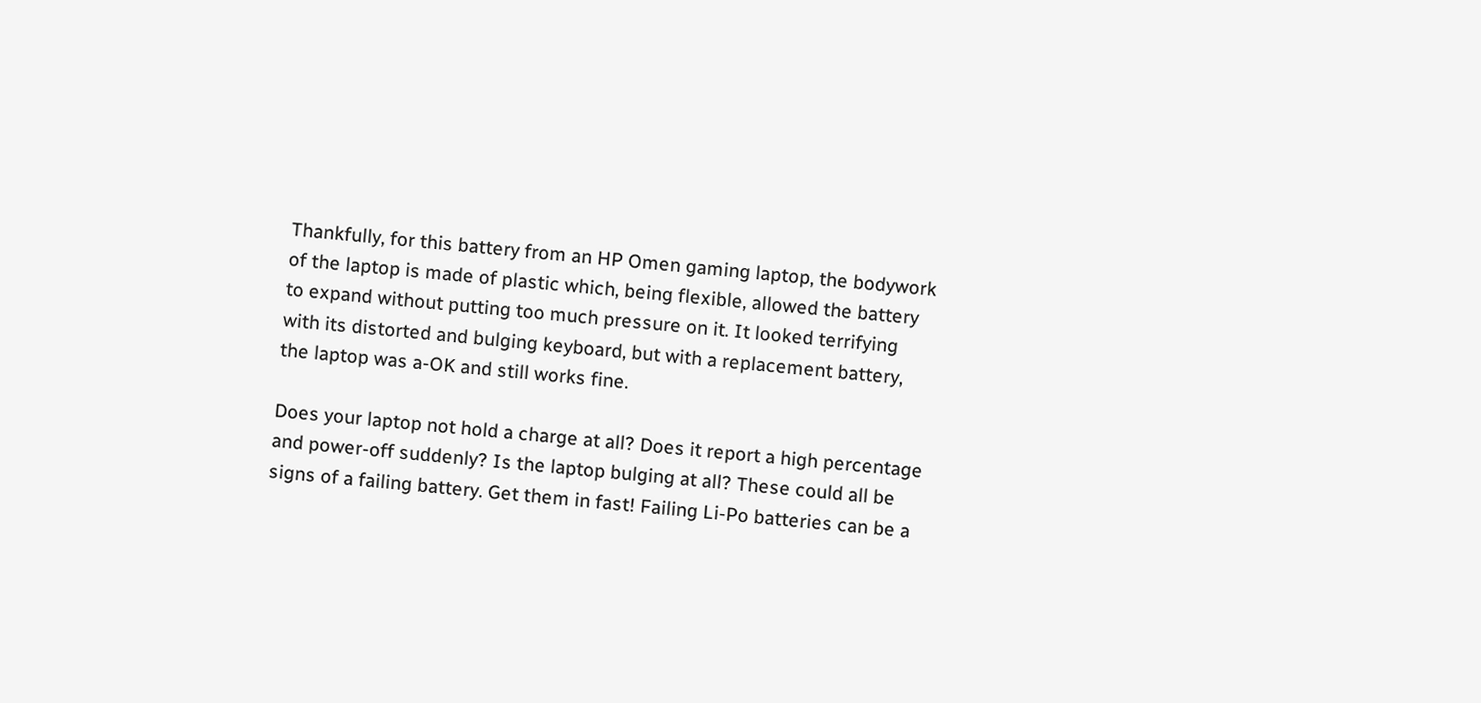Thankfully, for this battery from an HP Omen gaming laptop, the bodywork of the laptop is made of plastic which, being flexible, allowed the battery to expand without putting too much pressure on it. It looked terrifying with its distorted and bulging keyboard, but with a replacement battery, the laptop was a-OK and still works fine.

Does your laptop not hold a charge at all? Does it report a high percentage and power-off suddenly? Is the laptop bulging at all? These could all be signs of a failing battery. Get them in fast! Failing Li-Po batteries can be a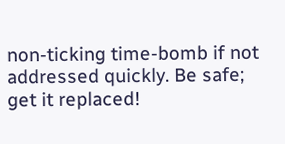non-ticking time-bomb if not addressed quickly. Be safe; get it replaced!